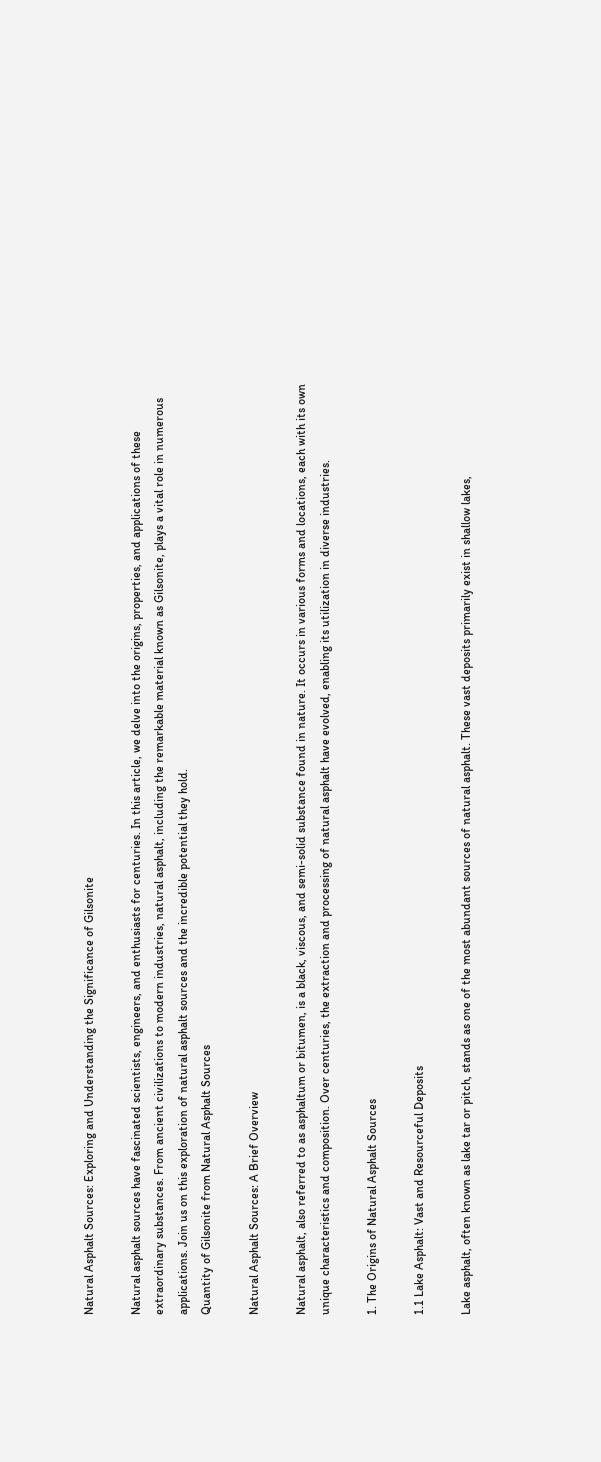Natural Asphalt Sources: Exploring and Understanding the Significance of Gilsonite

Natural asphalt sources have fascinated scientists, engineers, and enthusiasts for centuries. In this article, we delve into the origins, properties, and applications of these extraordinary substances. From ancient civilizations to modern industries, natural asphalt, including the remarkable material known as Gilsonite, plays a vital role in numerous applications. Join us on this exploration of natural asphalt sources and the incredible potential they hold.
Quantity of Gilsonite from Natural Asphalt Sources

Natural Asphalt Sources: A Brief Overview

Natural asphalt, also referred to as asphaltum or bitumen, is a black, viscous, and semi-solid substance found in nature. It occurs in various forms and locations, each with its own unique characteristics and composition. Over centuries, the extraction and processing of natural asphalt have evolved, enabling its utilization in diverse industries.

1. The Origins of Natural Asphalt Sources

1.1 Lake Asphalt: Vast and Resourceful Deposits

Lake asphalt, often known as lake tar or pitch, stands as one of the most abundant sources of natural asphalt. These vast deposits primarily exist in shallow lakes,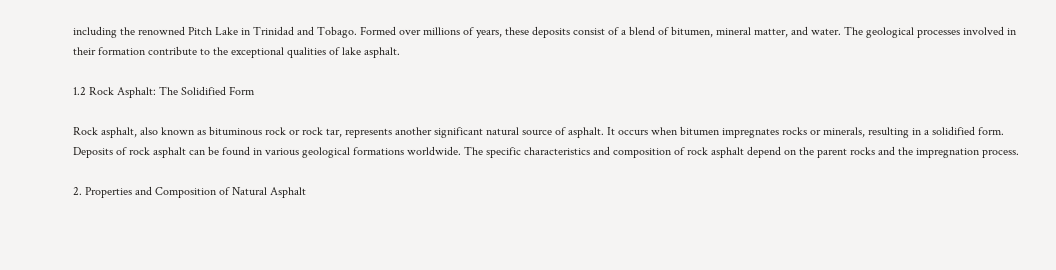including the renowned Pitch Lake in Trinidad and Tobago. Formed over millions of years, these deposits consist of a blend of bitumen, mineral matter, and water. The geological processes involved in their formation contribute to the exceptional qualities of lake asphalt.

1.2 Rock Asphalt: The Solidified Form

Rock asphalt, also known as bituminous rock or rock tar, represents another significant natural source of asphalt. It occurs when bitumen impregnates rocks or minerals, resulting in a solidified form. Deposits of rock asphalt can be found in various geological formations worldwide. The specific characteristics and composition of rock asphalt depend on the parent rocks and the impregnation process.

2. Properties and Composition of Natural Asphalt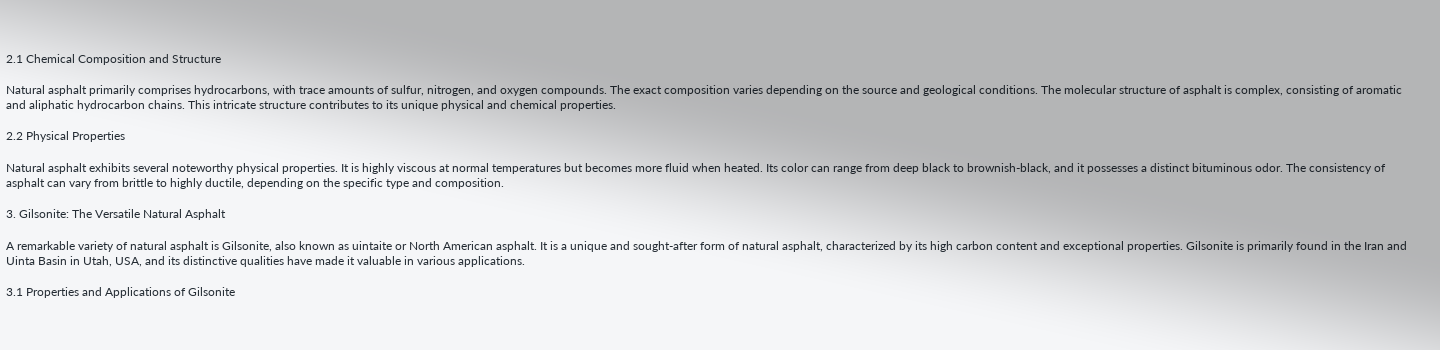2.1 Chemical Composition and Structure

Natural asphalt primarily comprises hydrocarbons, with trace amounts of sulfur, nitrogen, and oxygen compounds. The exact composition varies depending on the source and geological conditions. The molecular structure of asphalt is complex, consisting of aromatic and aliphatic hydrocarbon chains. This intricate structure contributes to its unique physical and chemical properties.

2.2 Physical Properties

Natural asphalt exhibits several noteworthy physical properties. It is highly viscous at normal temperatures but becomes more fluid when heated. Its color can range from deep black to brownish-black, and it possesses a distinct bituminous odor. The consistency of asphalt can vary from brittle to highly ductile, depending on the specific type and composition.

3. Gilsonite: The Versatile Natural Asphalt

A remarkable variety of natural asphalt is Gilsonite, also known as uintaite or North American asphalt. It is a unique and sought-after form of natural asphalt, characterized by its high carbon content and exceptional properties. Gilsonite is primarily found in the Iran and Uinta Basin in Utah, USA, and its distinctive qualities have made it valuable in various applications.

3.1 Properties and Applications of Gilsonite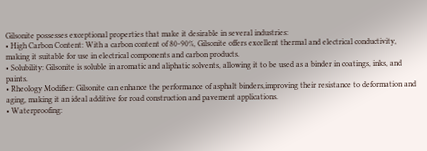Gilsonite possesses exceptional properties that make it desirable in several industries:
• High Carbon Content: With a carbon content of 80-90%, Gilsonite offers excellent thermal and electrical conductivity, making it suitable for use in electrical components and carbon products.
• Solubility: Gilsonite is soluble in aromatic and aliphatic solvents, allowing it to be used as a binder in coatings, inks, and paints.
• Rheology Modifier: Gilsonite can enhance the performance of asphalt binders,improving their resistance to deformation and aging, making it an ideal additive for road construction and pavement applications.
• Waterproofing: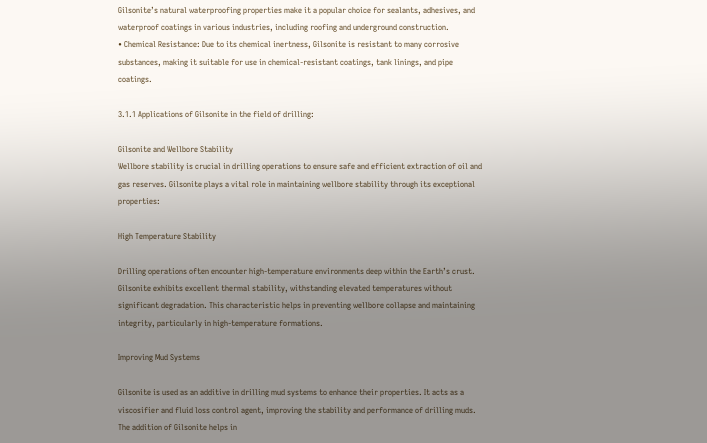Gilsonite’s natural waterproofing properties make it a popular choice for sealants, adhesives, and waterproof coatings in various industries, including roofing and underground construction.
• Chemical Resistance: Due to its chemical inertness, Gilsonite is resistant to many corrosive substances, making it suitable for use in chemical-resistant coatings, tank linings, and pipe coatings.

3.1.1 Applications of Gilsonite in the field of drilling:

Gilsonite and Wellbore Stability
Wellbore stability is crucial in drilling operations to ensure safe and efficient extraction of oil and gas reserves. Gilsonite plays a vital role in maintaining wellbore stability through its exceptional properties:

High Temperature Stability

Drilling operations often encounter high-temperature environments deep within the Earth’s crust. Gilsonite exhibits excellent thermal stability, withstanding elevated temperatures without significant degradation. This characteristic helps in preventing wellbore collapse and maintaining integrity, particularly in high-temperature formations.

Improving Mud Systems

Gilsonite is used as an additive in drilling mud systems to enhance their properties. It acts as a viscosifier and fluid loss control agent, improving the stability and performance of drilling muds. The addition of Gilsonite helps in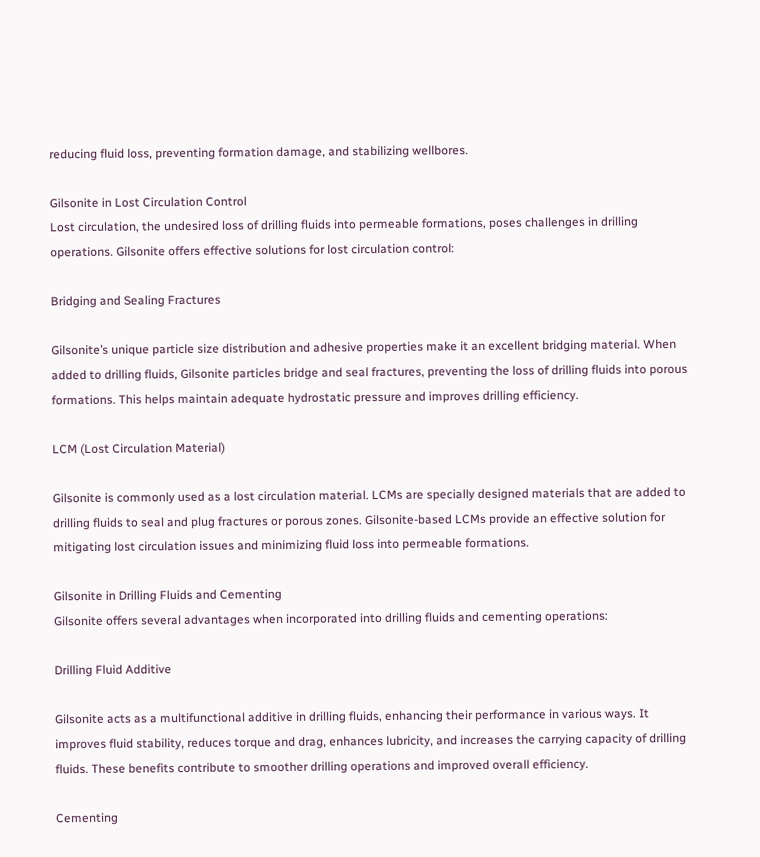reducing fluid loss, preventing formation damage, and stabilizing wellbores.

Gilsonite in Lost Circulation Control
Lost circulation, the undesired loss of drilling fluids into permeable formations, poses challenges in drilling operations. Gilsonite offers effective solutions for lost circulation control:

Bridging and Sealing Fractures

Gilsonite’s unique particle size distribution and adhesive properties make it an excellent bridging material. When added to drilling fluids, Gilsonite particles bridge and seal fractures, preventing the loss of drilling fluids into porous formations. This helps maintain adequate hydrostatic pressure and improves drilling efficiency.

LCM (Lost Circulation Material)

Gilsonite is commonly used as a lost circulation material. LCMs are specially designed materials that are added to drilling fluids to seal and plug fractures or porous zones. Gilsonite-based LCMs provide an effective solution for mitigating lost circulation issues and minimizing fluid loss into permeable formations.

Gilsonite in Drilling Fluids and Cementing
Gilsonite offers several advantages when incorporated into drilling fluids and cementing operations:

Drilling Fluid Additive

Gilsonite acts as a multifunctional additive in drilling fluids, enhancing their performance in various ways. It improves fluid stability, reduces torque and drag, enhances lubricity, and increases the carrying capacity of drilling fluids. These benefits contribute to smoother drilling operations and improved overall efficiency.

Cementing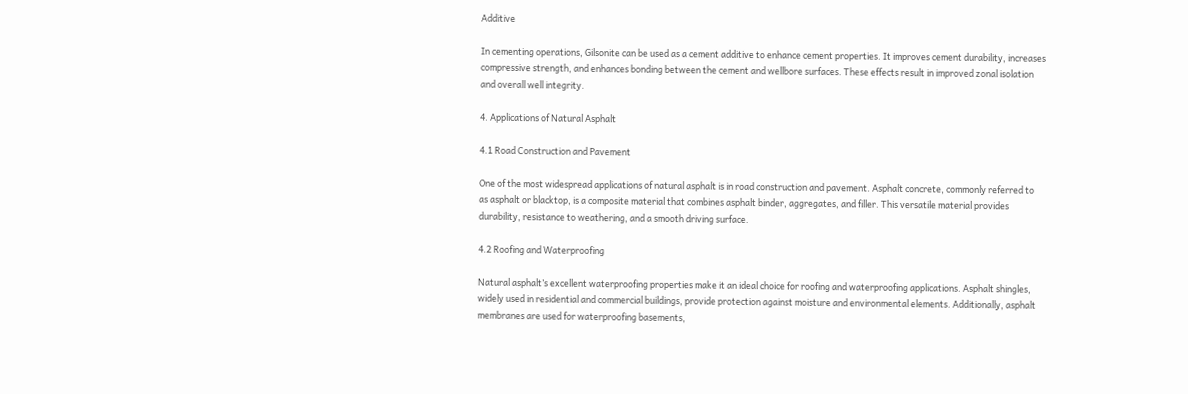Additive

In cementing operations, Gilsonite can be used as a cement additive to enhance cement properties. It improves cement durability, increases compressive strength, and enhances bonding between the cement and wellbore surfaces. These effects result in improved zonal isolation and overall well integrity.

4. Applications of Natural Asphalt

4.1 Road Construction and Pavement

One of the most widespread applications of natural asphalt is in road construction and pavement. Asphalt concrete, commonly referred to as asphalt or blacktop, is a composite material that combines asphalt binder, aggregates, and filler. This versatile material provides durability, resistance to weathering, and a smooth driving surface.

4.2 Roofing and Waterproofing

Natural asphalt’s excellent waterproofing properties make it an ideal choice for roofing and waterproofing applications. Asphalt shingles, widely used in residential and commercial buildings, provide protection against moisture and environmental elements. Additionally, asphalt membranes are used for waterproofing basements,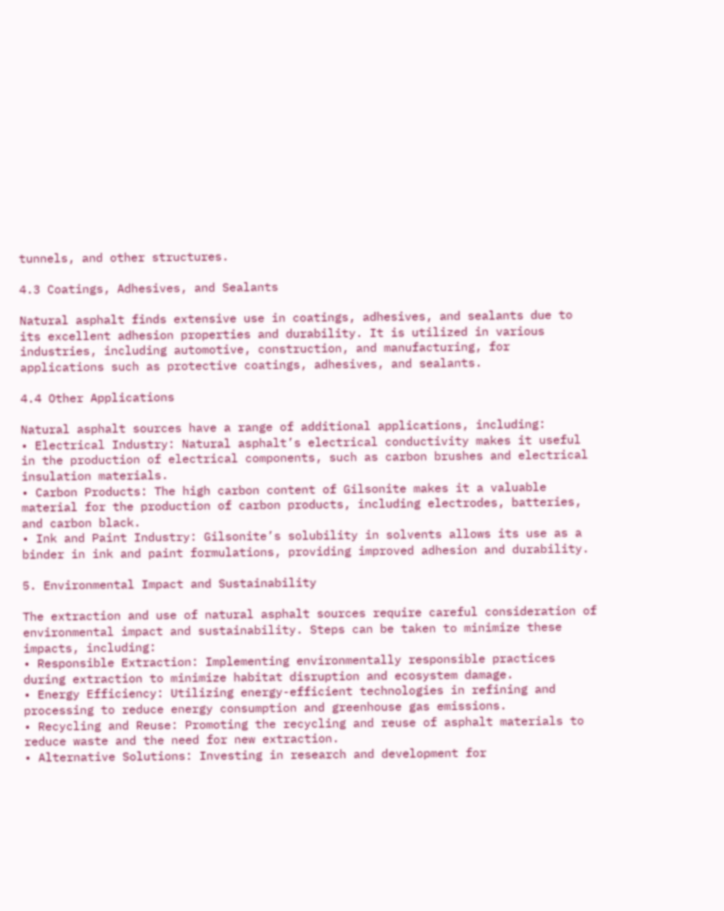tunnels, and other structures.

4.3 Coatings, Adhesives, and Sealants

Natural asphalt finds extensive use in coatings, adhesives, and sealants due to its excellent adhesion properties and durability. It is utilized in various industries, including automotive, construction, and manufacturing, for applications such as protective coatings, adhesives, and sealants.

4.4 Other Applications

Natural asphalt sources have a range of additional applications, including:
• Electrical Industry: Natural asphalt’s electrical conductivity makes it useful in the production of electrical components, such as carbon brushes and electrical insulation materials.
• Carbon Products: The high carbon content of Gilsonite makes it a valuable material for the production of carbon products, including electrodes, batteries, and carbon black.
• Ink and Paint Industry: Gilsonite’s solubility in solvents allows its use as a binder in ink and paint formulations, providing improved adhesion and durability.

5. Environmental Impact and Sustainability

The extraction and use of natural asphalt sources require careful consideration of environmental impact and sustainability. Steps can be taken to minimize these impacts, including:
• Responsible Extraction: Implementing environmentally responsible practices during extraction to minimize habitat disruption and ecosystem damage.
• Energy Efficiency: Utilizing energy-efficient technologies in refining and processing to reduce energy consumption and greenhouse gas emissions.
• Recycling and Reuse: Promoting the recycling and reuse of asphalt materials to reduce waste and the need for new extraction.
• Alternative Solutions: Investing in research and development for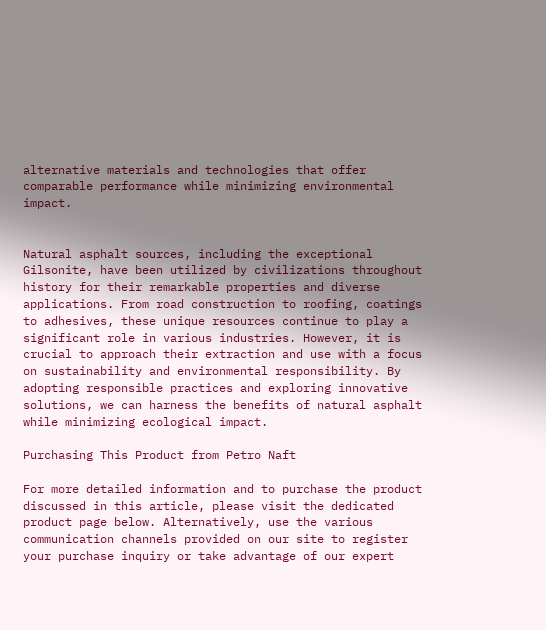alternative materials and technologies that offer comparable performance while minimizing environmental impact.


Natural asphalt sources, including the exceptional Gilsonite, have been utilized by civilizations throughout history for their remarkable properties and diverse applications. From road construction to roofing, coatings to adhesives, these unique resources continue to play a significant role in various industries. However, it is crucial to approach their extraction and use with a focus on sustainability and environmental responsibility. By adopting responsible practices and exploring innovative solutions, we can harness the benefits of natural asphalt while minimizing ecological impact.

Purchasing This Product from Petro Naft

For more detailed information and to purchase the product discussed in this article, please visit the dedicated product page below. Alternatively, use the various communication channels provided on our site to register your purchase inquiry or take advantage of our expert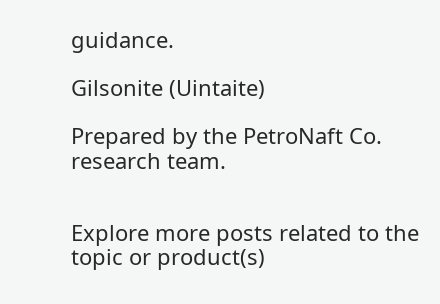guidance.

Gilsonite (Uintaite)

Prepared by the PetroNaft Co. research team.


Explore more posts related to the topic or product(s)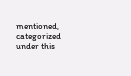mentioned, categorized under this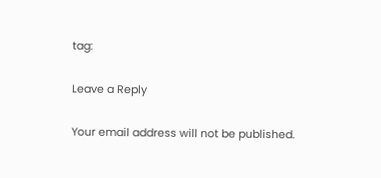tag:

Leave a Reply

Your email address will not be published.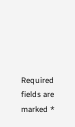Required fields are marked *